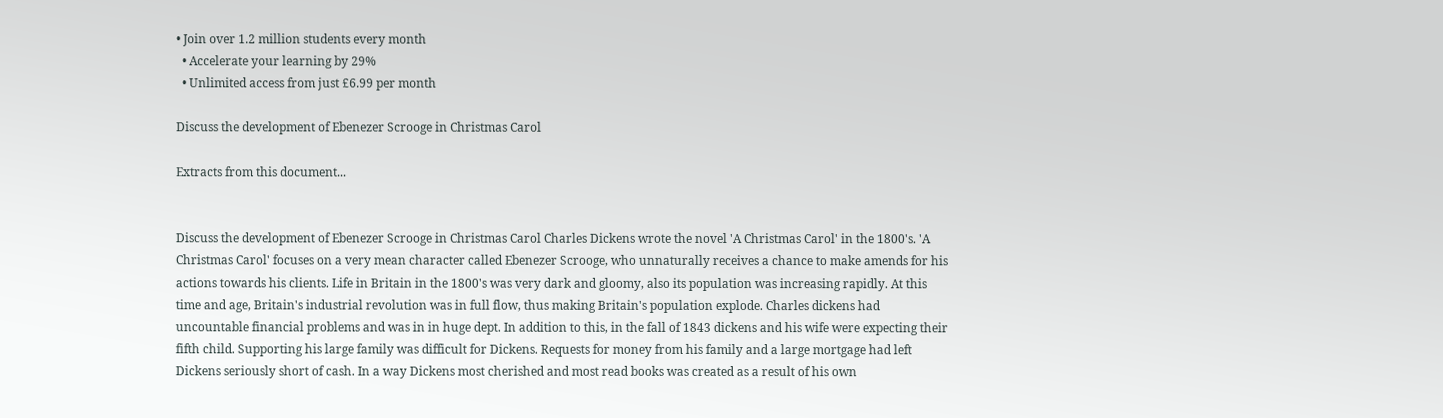• Join over 1.2 million students every month
  • Accelerate your learning by 29%
  • Unlimited access from just £6.99 per month

Discuss the development of Ebenezer Scrooge in Christmas Carol

Extracts from this document...


Discuss the development of Ebenezer Scrooge in Christmas Carol Charles Dickens wrote the novel 'A Christmas Carol' in the 1800's. 'A Christmas Carol' focuses on a very mean character called Ebenezer Scrooge, who unnaturally receives a chance to make amends for his actions towards his clients. Life in Britain in the 1800's was very dark and gloomy, also its population was increasing rapidly. At this time and age, Britain's industrial revolution was in full flow, thus making Britain's population explode. Charles dickens had uncountable financial problems and was in in huge dept. In addition to this, in the fall of 1843 dickens and his wife were expecting their fifth child. Supporting his large family was difficult for Dickens. Requests for money from his family and a large mortgage had left Dickens seriously short of cash. In a way Dickens most cherished and most read books was created as a result of his own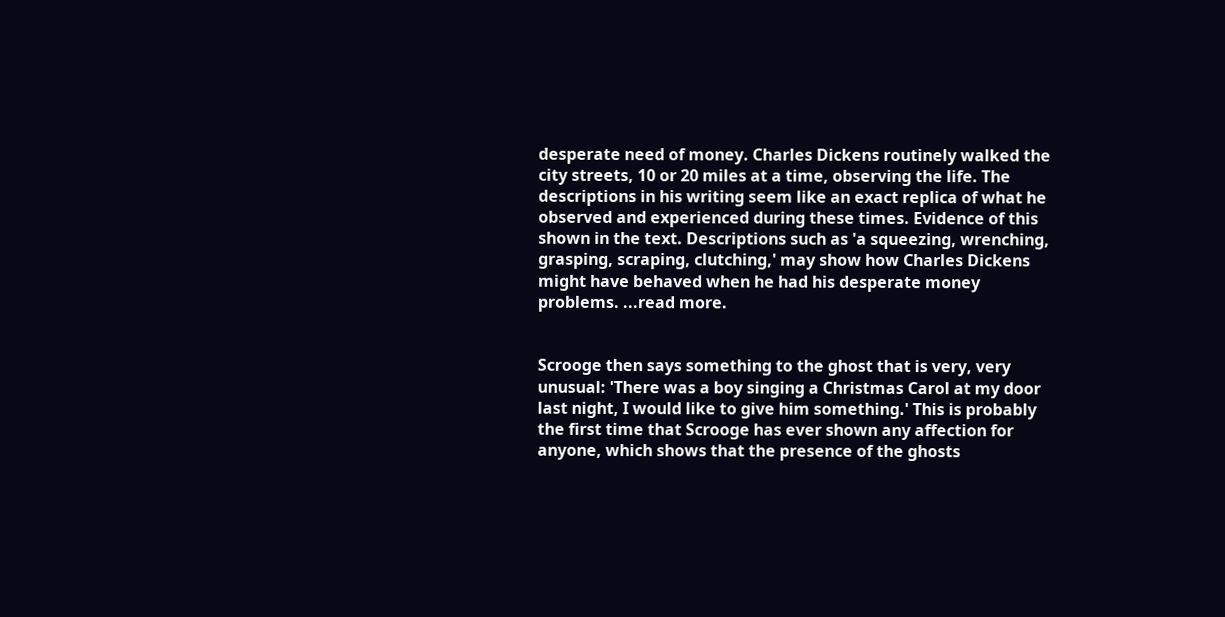desperate need of money. Charles Dickens routinely walked the city streets, 10 or 20 miles at a time, observing the life. The descriptions in his writing seem like an exact replica of what he observed and experienced during these times. Evidence of this shown in the text. Descriptions such as 'a squeezing, wrenching, grasping, scraping, clutching,' may show how Charles Dickens might have behaved when he had his desperate money problems. ...read more.


Scrooge then says something to the ghost that is very, very unusual: 'There was a boy singing a Christmas Carol at my door last night, I would like to give him something.' This is probably the first time that Scrooge has ever shown any affection for anyone, which shows that the presence of the ghosts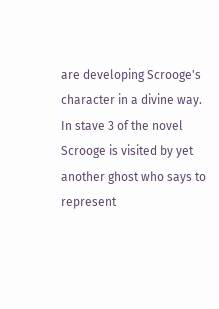are developing Scrooge's character in a divine way. In stave 3 of the novel Scrooge is visited by yet another ghost who says to represent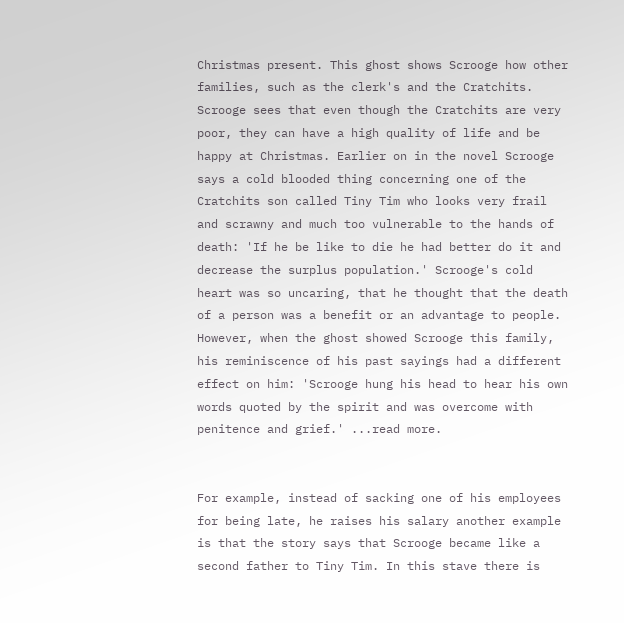Christmas present. This ghost shows Scrooge how other families, such as the clerk's and the Cratchits. Scrooge sees that even though the Cratchits are very poor, they can have a high quality of life and be happy at Christmas. Earlier on in the novel Scrooge says a cold blooded thing concerning one of the Cratchits son called Tiny Tim who looks very frail and scrawny and much too vulnerable to the hands of death: 'If he be like to die he had better do it and decrease the surplus population.' Scrooge's cold heart was so uncaring, that he thought that the death of a person was a benefit or an advantage to people. However, when the ghost showed Scrooge this family, his reminiscence of his past sayings had a different effect on him: 'Scrooge hung his head to hear his own words quoted by the spirit and was overcome with penitence and grief.' ...read more.


For example, instead of sacking one of his employees for being late, he raises his salary another example is that the story says that Scrooge became like a second father to Tiny Tim. In this stave there is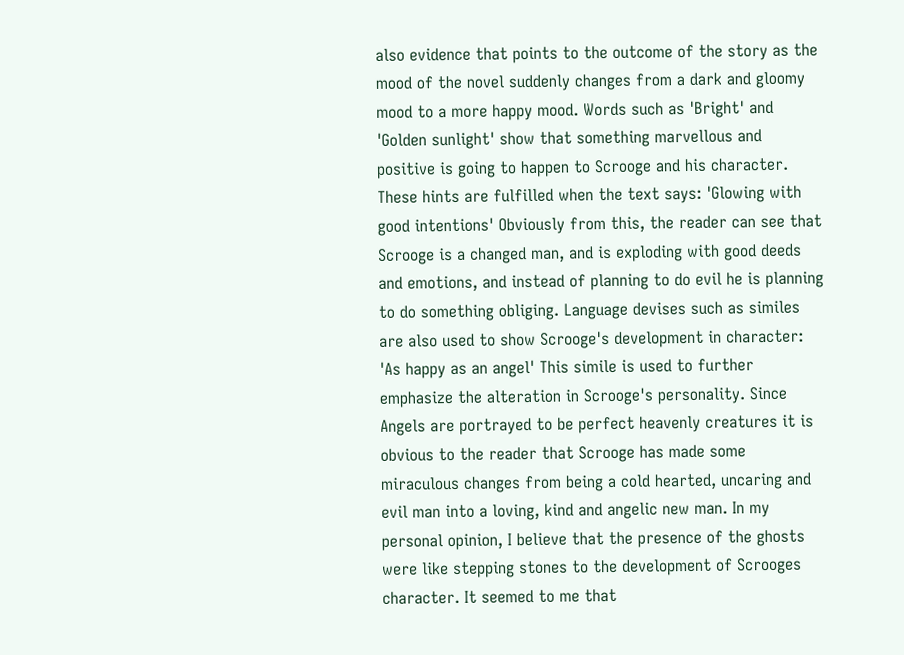also evidence that points to the outcome of the story as the mood of the novel suddenly changes from a dark and gloomy mood to a more happy mood. Words such as 'Bright' and 'Golden sunlight' show that something marvellous and positive is going to happen to Scrooge and his character. These hints are fulfilled when the text says: 'Glowing with good intentions' Obviously from this, the reader can see that Scrooge is a changed man, and is exploding with good deeds and emotions, and instead of planning to do evil he is planning to do something obliging. Language devises such as similes are also used to show Scrooge's development in character: 'As happy as an angel' This simile is used to further emphasize the alteration in Scrooge's personality. Since Angels are portrayed to be perfect heavenly creatures it is obvious to the reader that Scrooge has made some miraculous changes from being a cold hearted, uncaring and evil man into a loving, kind and angelic new man. In my personal opinion, I believe that the presence of the ghosts were like stepping stones to the development of Scrooges character. It seemed to me that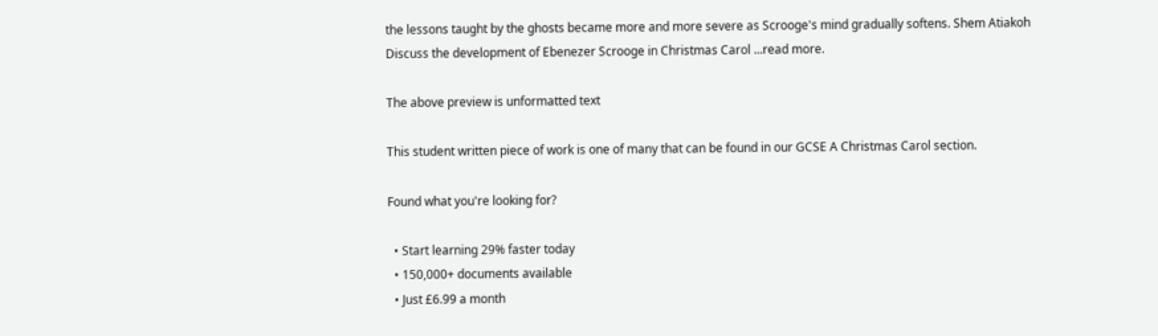the lessons taught by the ghosts became more and more severe as Scrooge's mind gradually softens. Shem Atiakoh Discuss the development of Ebenezer Scrooge in Christmas Carol ...read more.

The above preview is unformatted text

This student written piece of work is one of many that can be found in our GCSE A Christmas Carol section.

Found what you're looking for?

  • Start learning 29% faster today
  • 150,000+ documents available
  • Just £6.99 a month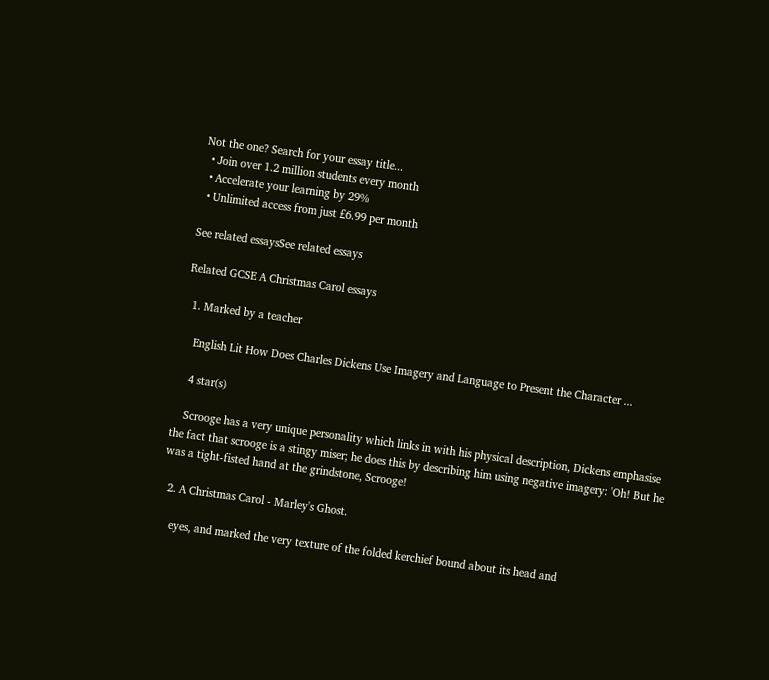Not the one? Search for your essay title...
  • Join over 1.2 million students every month
  • Accelerate your learning by 29%
  • Unlimited access from just £6.99 per month

See related essaysSee related essays

Related GCSE A Christmas Carol essays

  1. Marked by a teacher

    English Lit How Does Charles Dickens Use Imagery and Language to Present the Character ...

    4 star(s)

    Scrooge has a very unique personality which links in with his physical description, Dickens emphasise the fact that scrooge is a stingy miser; he does this by describing him using negative imagery: 'Oh! But he was a tight-fisted hand at the grindstone, Scrooge!

  2. A Christmas Carol - Marley's Ghost.

    eyes, and marked the very texture of the folded kerchief bound about its head and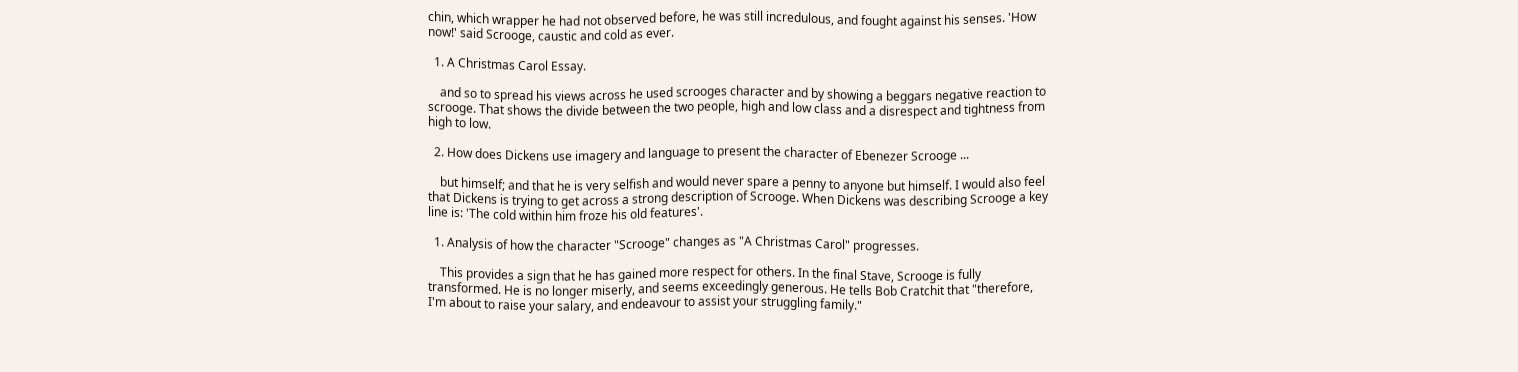chin, which wrapper he had not observed before, he was still incredulous, and fought against his senses. 'How now!' said Scrooge, caustic and cold as ever.

  1. A Christmas Carol Essay.

    and so to spread his views across he used scrooges character and by showing a beggars negative reaction to scrooge. That shows the divide between the two people, high and low class and a disrespect and tightness from high to low.

  2. How does Dickens use imagery and language to present the character of Ebenezer Scrooge ...

    but himself; and that he is very selfish and would never spare a penny to anyone but himself. I would also feel that Dickens is trying to get across a strong description of Scrooge. When Dickens was describing Scrooge a key line is: 'The cold within him froze his old features'.

  1. Analysis of how the character "Scrooge" changes as "A Christmas Carol" progresses.

    This provides a sign that he has gained more respect for others. In the final Stave, Scrooge is fully transformed. He is no longer miserly, and seems exceedingly generous. He tells Bob Cratchit that "therefore, I'm about to raise your salary, and endeavour to assist your struggling family."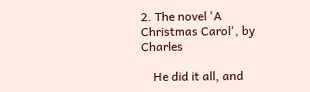2. The novel 'A Christmas Carol', by Charles

    He did it all, and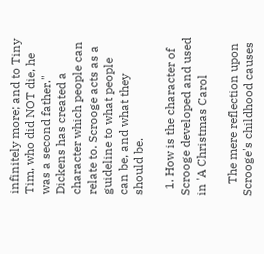infinitely more; and to Tiny Tim, who did NOT die, he was a second father." Dickens has created a character which people can relate to. Scrooge acts as a guideline to what people can be, and what they should be.

  1. How is the character of Scrooge developed and used in 'A Christmas Carol

    The mere reflection upon Scrooge's childhood causes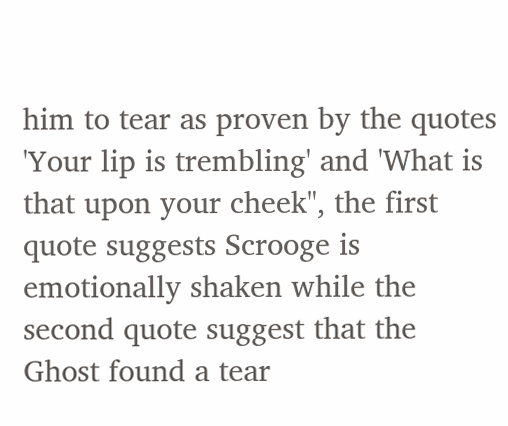him to tear as proven by the quotes 'Your lip is trembling' and 'What is that upon your cheek", the first quote suggests Scrooge is emotionally shaken while the second quote suggest that the Ghost found a tear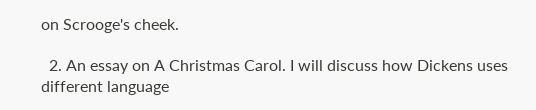on Scrooge's cheek.

  2. An essay on A Christmas Carol. I will discuss how Dickens uses different language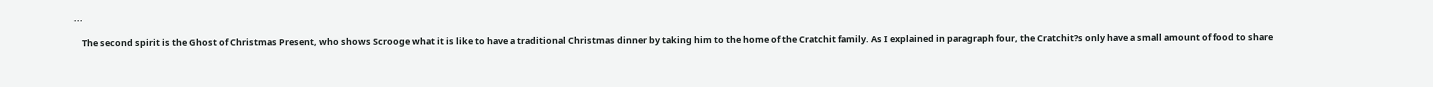...

    The second spirit is the Ghost of Christmas Present, who shows Scrooge what it is like to have a traditional Christmas dinner by taking him to the home of the Cratchit family. As I explained in paragraph four, the Cratchit?s only have a small amount of food to share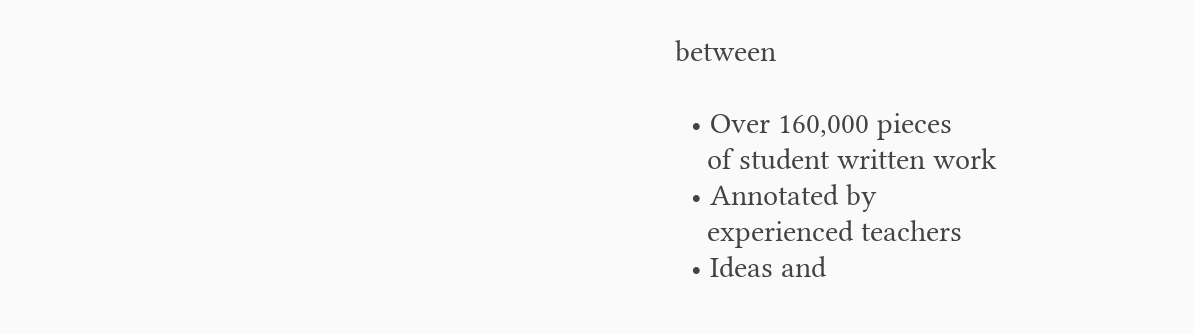between

  • Over 160,000 pieces
    of student written work
  • Annotated by
    experienced teachers
  • Ideas and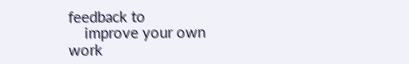feedback to
    improve your own work